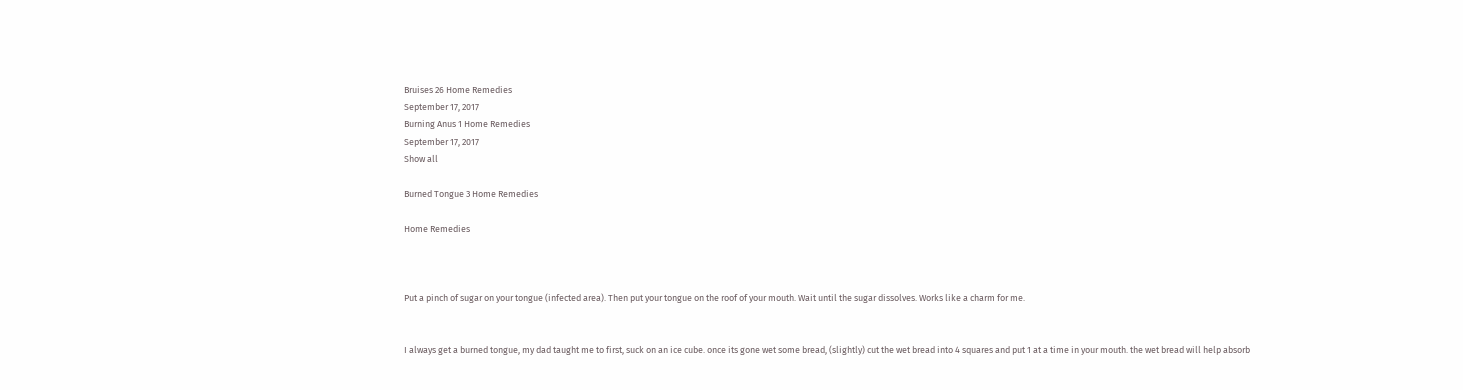Bruises 26 Home Remedies
September 17, 2017
Burning Anus 1 Home Remedies
September 17, 2017
Show all

Burned Tongue 3 Home Remedies

Home Remedies



Put a pinch of sugar on your tongue (infected area). Then put your tongue on the roof of your mouth. Wait until the sugar dissolves. Works like a charm for me.


I always get a burned tongue, my dad taught me to first, suck on an ice cube. once its gone wet some bread, (slightly) cut the wet bread into 4 squares and put 1 at a time in your mouth. the wet bread will help absorb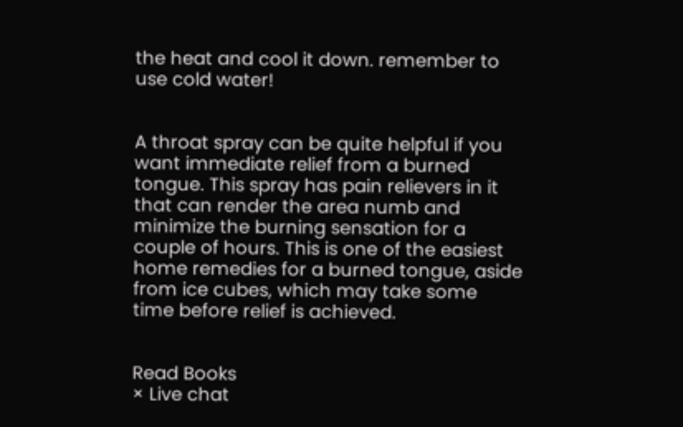the heat and cool it down. remember to use cold water!


A throat spray can be quite helpful if you want immediate relief from a burned tongue. This spray has pain relievers in it that can render the area numb and minimize the burning sensation for a couple of hours. This is one of the easiest home remedies for a burned tongue, aside from ice cubes, which may take some time before relief is achieved.


Read Books
× Live chat